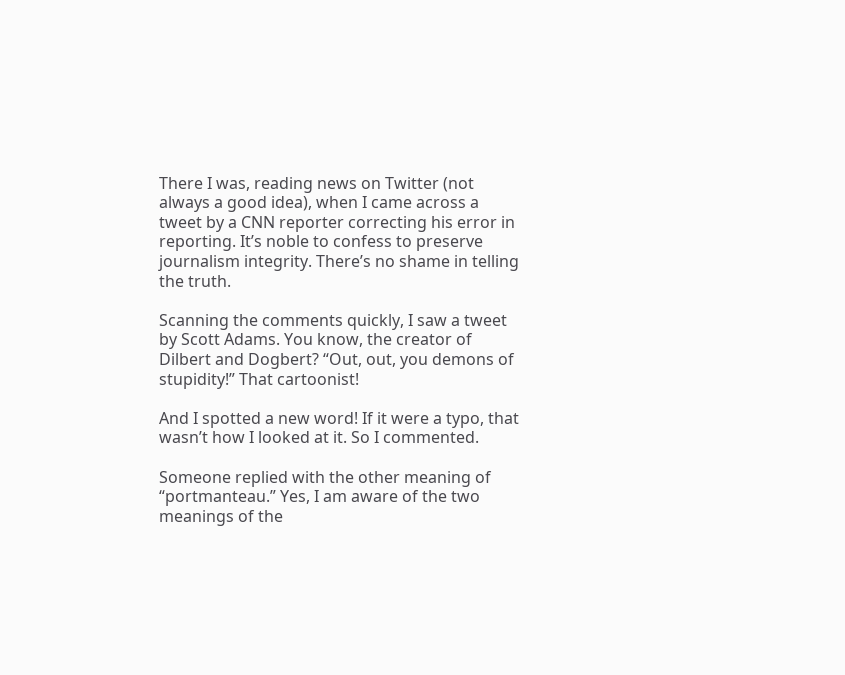There I was, reading news on Twitter (not always a good idea), when I came across a tweet by a CNN reporter correcting his error in reporting. It’s noble to confess to preserve journalism integrity. There’s no shame in telling the truth.

Scanning the comments quickly, I saw a tweet by Scott Adams. You know, the creator of Dilbert and Dogbert? “Out, out, you demons of stupidity!” That cartoonist!

And I spotted a new word! If it were a typo, that wasn’t how I looked at it. So I commented.

Someone replied with the other meaning of “portmanteau.” Yes, I am aware of the two meanings of the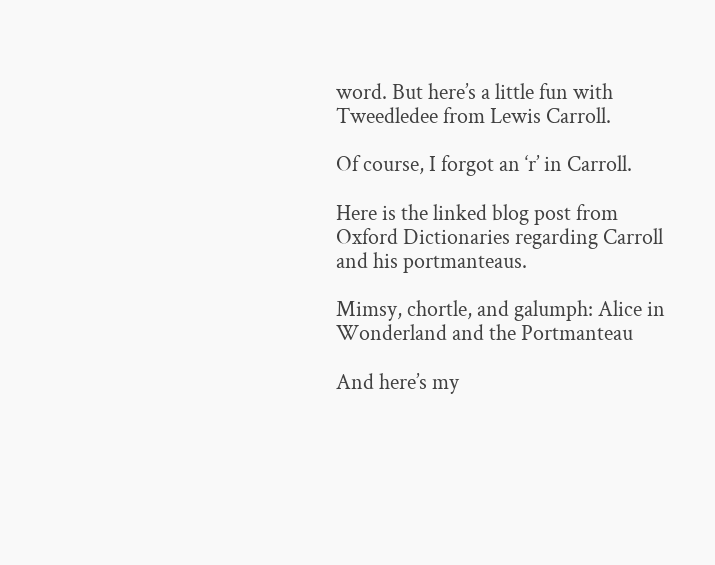word. But here’s a little fun with Tweedledee from Lewis Carroll.

Of course, I forgot an ‘r’ in Carroll.

Here is the linked blog post from Oxford Dictionaries regarding Carroll and his portmanteaus.

Mimsy, chortle, and galumph: Alice in Wonderland and the Portmanteau

And here’s my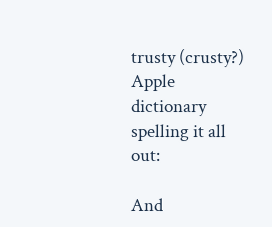trusty (crusty?) Apple dictionary spelling it all out:

And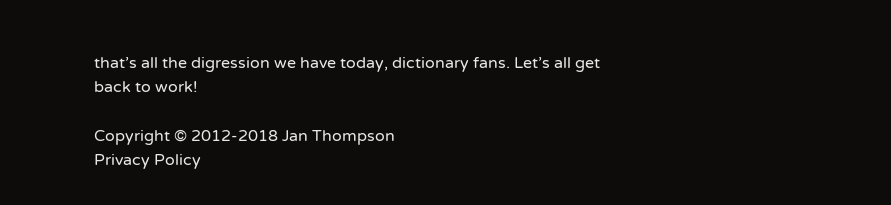that’s all the digression we have today, dictionary fans. Let’s all get back to work!

Copyright © 2012-2018 Jan Thompson
Privacy Policy